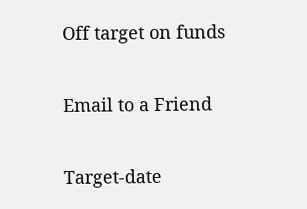Off target on funds

Email to a Friend

Target-date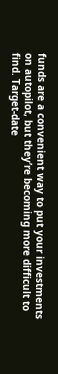funds are a convenient way to put your investments on autopilot, but they’re becoming more difficult to find. Target-date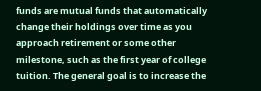funds are mutual funds that automatically change their holdings over time as you approach retirement or some other milestone, such as the first year of college tuition. The general goal is to increase the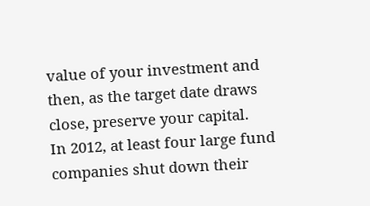value of your investment and then, as the target date draws close, preserve your capital.
In 2012, at least four large fund companies shut down their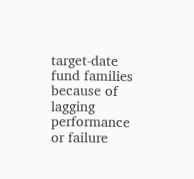target-date fund families because of lagging performance or failure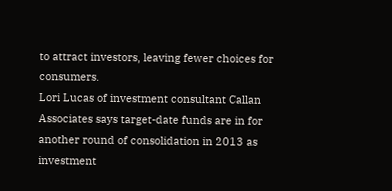to attract investors, leaving fewer choices for consumers.
Lori Lucas of investment consultant Callan Associates says target-date funds are in for another round of consolidation in 2013 as investment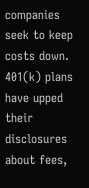companies seek to keep costs down. 401(k) plans have upped their disclosures about fees,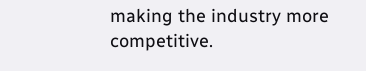making the industry more competitive.